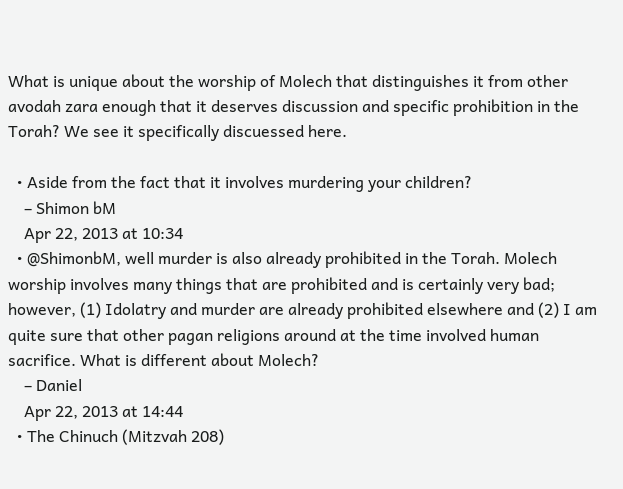What is unique about the worship of Molech that distinguishes it from other avodah zara enough that it deserves discussion and specific prohibition in the Torah? We see it specifically discuessed here.

  • Aside from the fact that it involves murdering your children?
    – Shimon bM
    Apr 22, 2013 at 10:34
  • @ShimonbM, well murder is also already prohibited in the Torah. Molech worship involves many things that are prohibited and is certainly very bad; however, (1) Idolatry and murder are already prohibited elsewhere and (2) I am quite sure that other pagan religions around at the time involved human sacrifice. What is different about Molech?
    – Daniel
    Apr 22, 2013 at 14:44
  • The Chinuch (Mitzvah 208)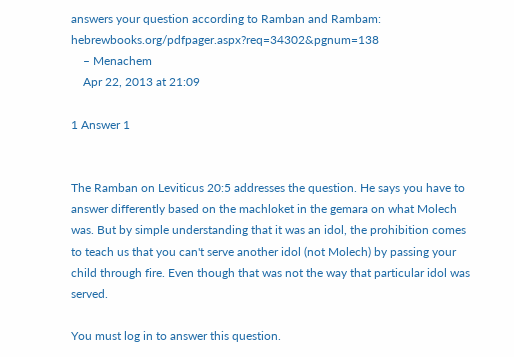answers your question according to Ramban and Rambam: hebrewbooks.org/pdfpager.aspx?req=34302&pgnum=138
    – Menachem
    Apr 22, 2013 at 21:09

1 Answer 1


The Ramban on Leviticus 20:5 addresses the question. He says you have to answer differently based on the machloket in the gemara on what Molech was. But by simple understanding that it was an idol, the prohibition comes to teach us that you can't serve another idol (not Molech) by passing your child through fire. Even though that was not the way that particular idol was served.

You must log in to answer this question.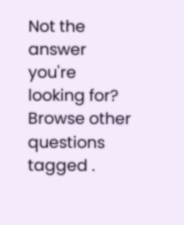Not the answer you're looking for? Browse other questions tagged .